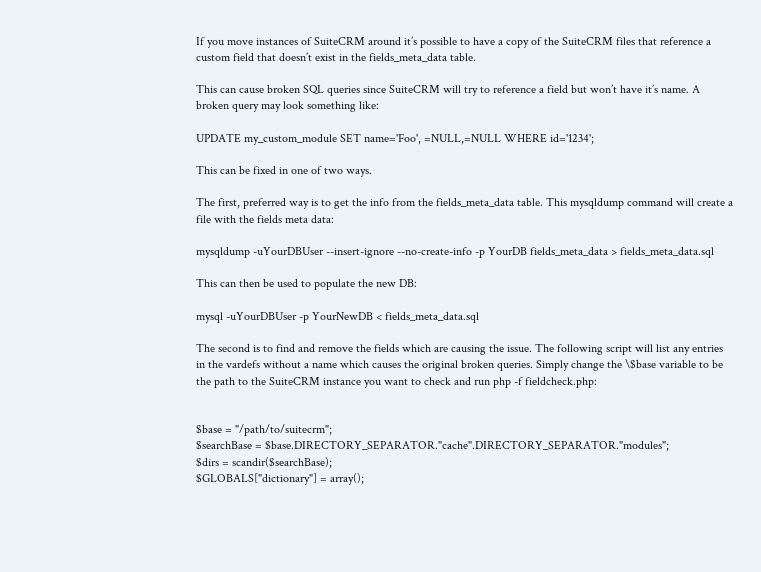If you move instances of SuiteCRM around it’s possible to have a copy of the SuiteCRM files that reference a custom field that doesn’t exist in the fields_meta_data table.

This can cause broken SQL queries since SuiteCRM will try to reference a field but won’t have it’s name. A broken query may look something like:

UPDATE my_custom_module SET name='Foo', =NULL,=NULL WHERE id='1234';

This can be fixed in one of two ways.

The first, preferred way is to get the info from the fields_meta_data table. This mysqldump command will create a file with the fields meta data:

mysqldump -uYourDBUser --insert-ignore --no-create-info -p YourDB fields_meta_data > fields_meta_data.sql

This can then be used to populate the new DB:

mysql -uYourDBUser -p YourNewDB < fields_meta_data.sql

The second is to find and remove the fields which are causing the issue. The following script will list any entries in the vardefs without a name which causes the original broken queries. Simply change the \$base variable to be the path to the SuiteCRM instance you want to check and run php -f fieldcheck.php:


$base = "/path/to/suitecrm";
$searchBase = $base.DIRECTORY_SEPARATOR."cache".DIRECTORY_SEPARATOR."modules";
$dirs = scandir($searchBase);
$GLOBALS["dictionary"] = array();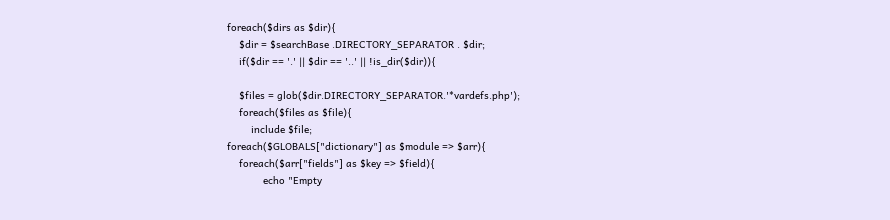foreach($dirs as $dir){
    $dir = $searchBase .DIRECTORY_SEPARATOR . $dir;
    if($dir == '.' || $dir == '..' || !is_dir($dir)){

    $files = glob($dir.DIRECTORY_SEPARATOR.'*vardefs.php');
    foreach($files as $file){
        include $file;
foreach($GLOBALS["dictionary"] as $module => $arr){
    foreach($arr["fields"] as $key => $field){
            echo "Empty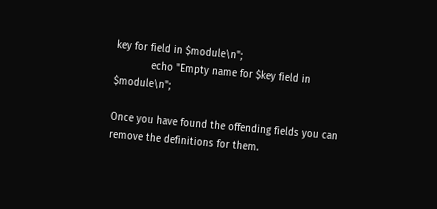key for field in $module\n";
            echo "Empty name for $key field in $module\n";

Once you have found the offending fields you can remove the definitions for them.